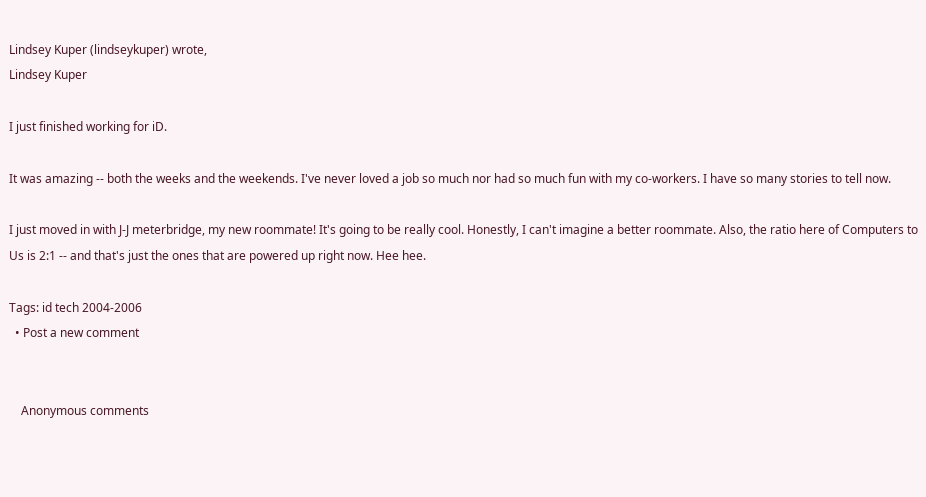Lindsey Kuper (lindseykuper) wrote,
Lindsey Kuper

I just finished working for iD.

It was amazing -- both the weeks and the weekends. I've never loved a job so much nor had so much fun with my co-workers. I have so many stories to tell now.

I just moved in with J-J meterbridge, my new roommate! It's going to be really cool. Honestly, I can't imagine a better roommate. Also, the ratio here of Computers to Us is 2:1 -- and that's just the ones that are powered up right now. Hee hee.

Tags: id tech 2004-2006
  • Post a new comment


    Anonymous comments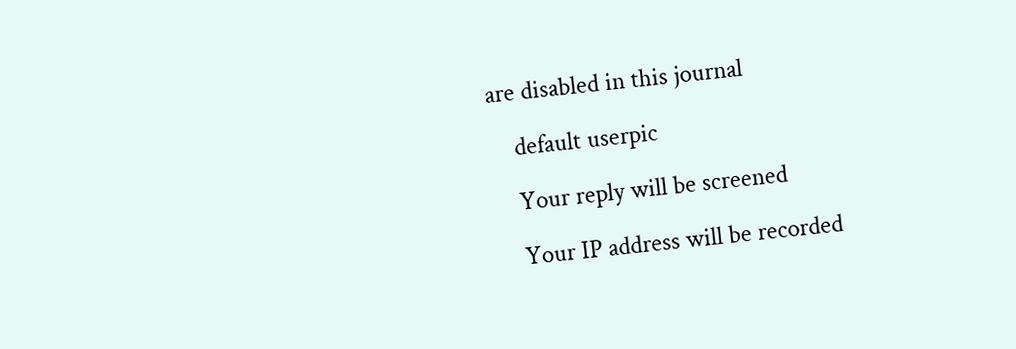are disabled in this journal

    default userpic

    Your reply will be screened

    Your IP address will be recorded